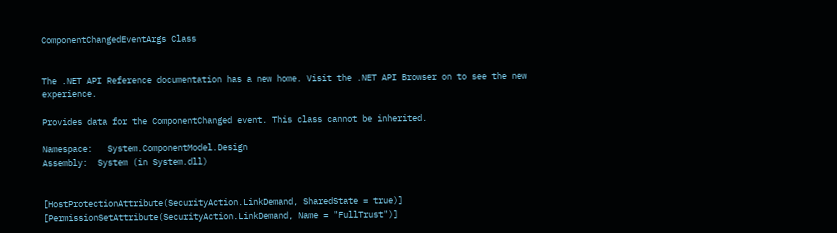ComponentChangedEventArgs Class


The .NET API Reference documentation has a new home. Visit the .NET API Browser on to see the new experience.

Provides data for the ComponentChanged event. This class cannot be inherited.

Namespace:   System.ComponentModel.Design
Assembly:  System (in System.dll)


[HostProtectionAttribute(SecurityAction.LinkDemand, SharedState = true)]
[PermissionSetAttribute(SecurityAction.LinkDemand, Name = "FullTrust")]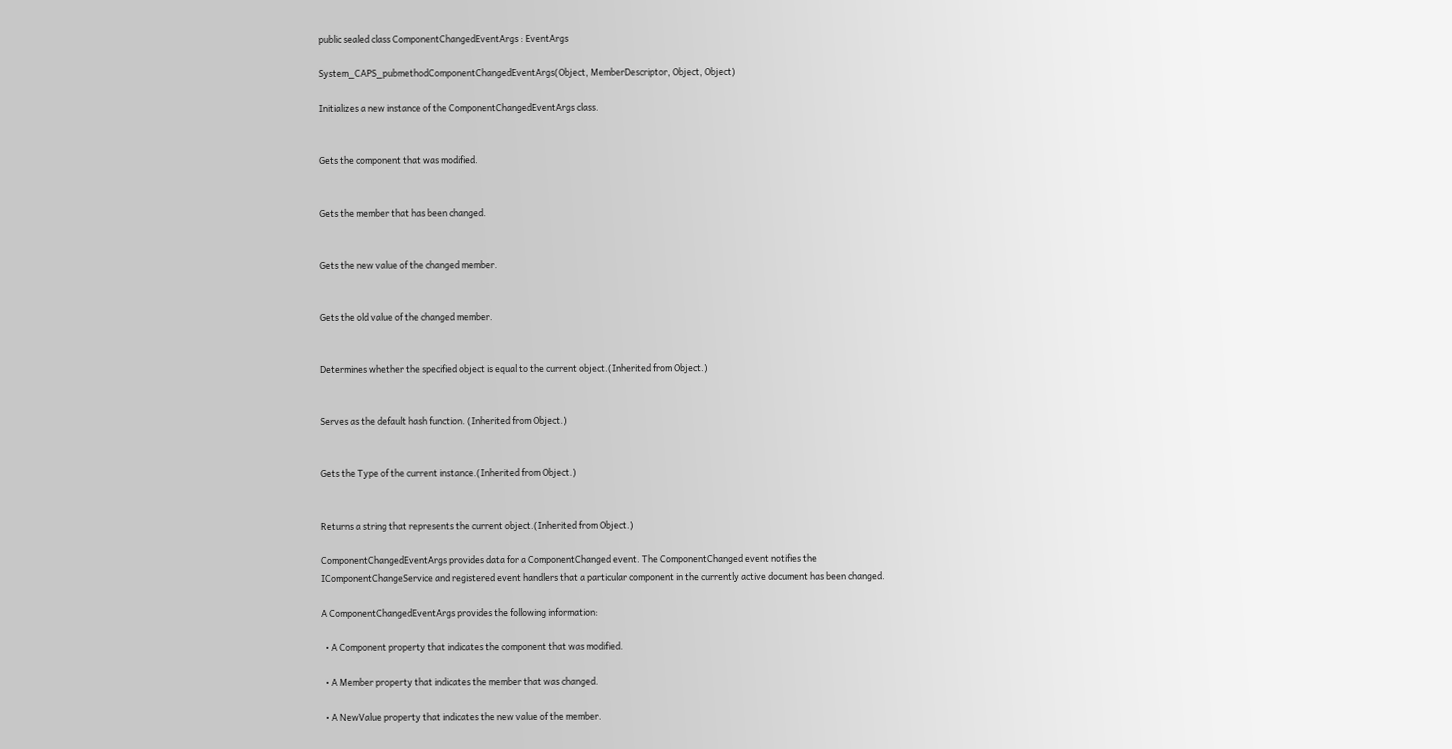public sealed class ComponentChangedEventArgs : EventArgs

System_CAPS_pubmethodComponentChangedEventArgs(Object, MemberDescriptor, Object, Object)

Initializes a new instance of the ComponentChangedEventArgs class.


Gets the component that was modified.


Gets the member that has been changed.


Gets the new value of the changed member.


Gets the old value of the changed member.


Determines whether the specified object is equal to the current object.(Inherited from Object.)


Serves as the default hash function. (Inherited from Object.)


Gets the Type of the current instance.(Inherited from Object.)


Returns a string that represents the current object.(Inherited from Object.)

ComponentChangedEventArgs provides data for a ComponentChanged event. The ComponentChanged event notifies the IComponentChangeService and registered event handlers that a particular component in the currently active document has been changed.

A ComponentChangedEventArgs provides the following information:

  • A Component property that indicates the component that was modified.

  • A Member property that indicates the member that was changed.

  • A NewValue property that indicates the new value of the member.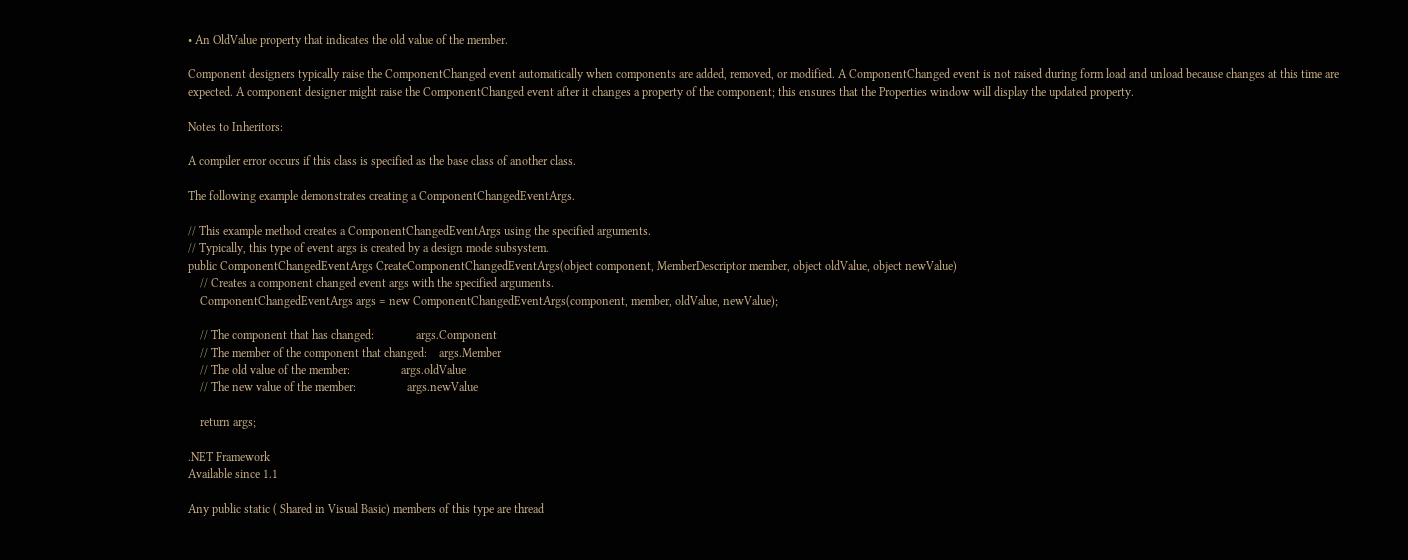• An OldValue property that indicates the old value of the member.

Component designers typically raise the ComponentChanged event automatically when components are added, removed, or modified. A ComponentChanged event is not raised during form load and unload because changes at this time are expected. A component designer might raise the ComponentChanged event after it changes a property of the component; this ensures that the Properties window will display the updated property.

Notes to Inheritors:

A compiler error occurs if this class is specified as the base class of another class.

The following example demonstrates creating a ComponentChangedEventArgs.

// This example method creates a ComponentChangedEventArgs using the specified arguments.
// Typically, this type of event args is created by a design mode subsystem.
public ComponentChangedEventArgs CreateComponentChangedEventArgs(object component, MemberDescriptor member, object oldValue, object newValue)
    // Creates a component changed event args with the specified arguments.
    ComponentChangedEventArgs args = new ComponentChangedEventArgs(component, member, oldValue, newValue);

    // The component that has changed:              args.Component
    // The member of the component that changed:    args.Member
    // The old value of the member:                 args.oldValue
    // The new value of the member:                 args.newValue

    return args;

.NET Framework
Available since 1.1

Any public static ( Shared in Visual Basic) members of this type are thread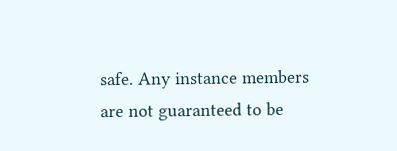safe. Any instance members are not guaranteed to be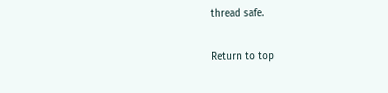thread safe.

Return to top